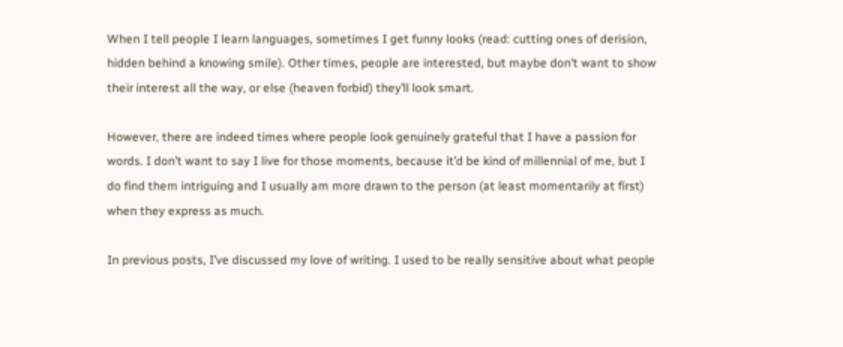When I tell people I learn languages, sometimes I get funny looks (read: cutting ones of derision, hidden behind a knowing smile). Other times, people are interested, but maybe don’t want to show their interest all the way, or else (heaven forbid) they’ll look smart.

However, there are indeed times where people look genuinely grateful that I have a passion for words. I don’t want to say I live for those moments, because it’d be kind of millennial of me, but I do find them intriguing and I usually am more drawn to the person (at least momentarily at first) when they express as much.

In previous posts, I’ve discussed my love of writing. I used to be really sensitive about what people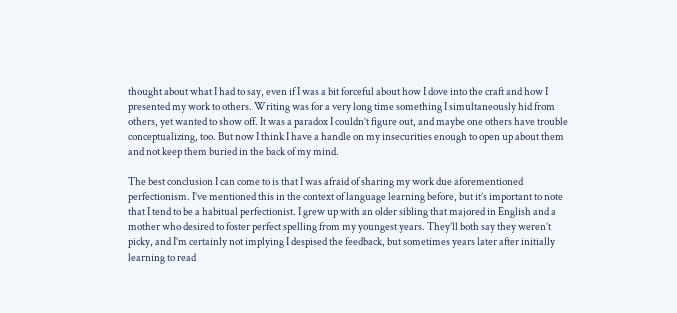thought about what I had to say, even if I was a bit forceful about how I dove into the craft and how I presented my work to others. Writing was for a very long time something I simultaneously hid from others, yet wanted to show off. It was a paradox I couldn’t figure out, and maybe one others have trouble conceptualizing, too. But now I think I have a handle on my insecurities enough to open up about them and not keep them buried in the back of my mind.

The best conclusion I can come to is that I was afraid of sharing my work due aforementioned perfectionism. I’ve mentioned this in the context of language learning before, but it’s important to note that I tend to be a habitual perfectionist. I grew up with an older sibling that majored in English and a mother who desired to foster perfect spelling from my youngest years. They’ll both say they weren’t picky, and I’m certainly not implying I despised the feedback, but sometimes years later after initially learning to read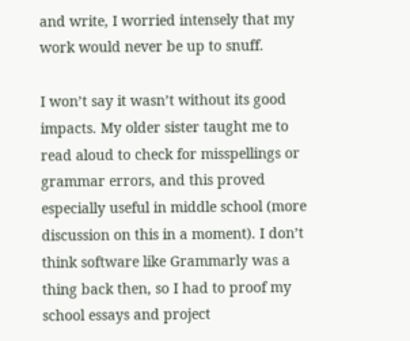and write, I worried intensely that my work would never be up to snuff.

I won’t say it wasn’t without its good impacts. My older sister taught me to read aloud to check for misspellings or grammar errors, and this proved especially useful in middle school (more discussion on this in a moment). I don’t think software like Grammarly was a thing back then, so I had to proof my school essays and project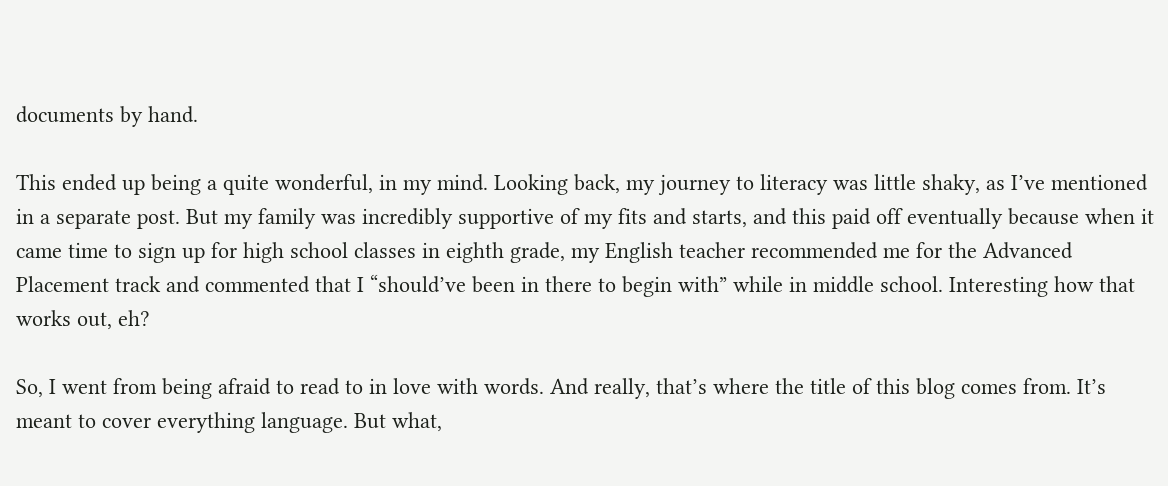documents by hand.

This ended up being a quite wonderful, in my mind. Looking back, my journey to literacy was little shaky, as I’ve mentioned in a separate post. But my family was incredibly supportive of my fits and starts, and this paid off eventually because when it came time to sign up for high school classes in eighth grade, my English teacher recommended me for the Advanced Placement track and commented that I “should’ve been in there to begin with” while in middle school. Interesting how that works out, eh?

So, I went from being afraid to read to in love with words. And really, that’s where the title of this blog comes from. It’s meant to cover everything language. But what,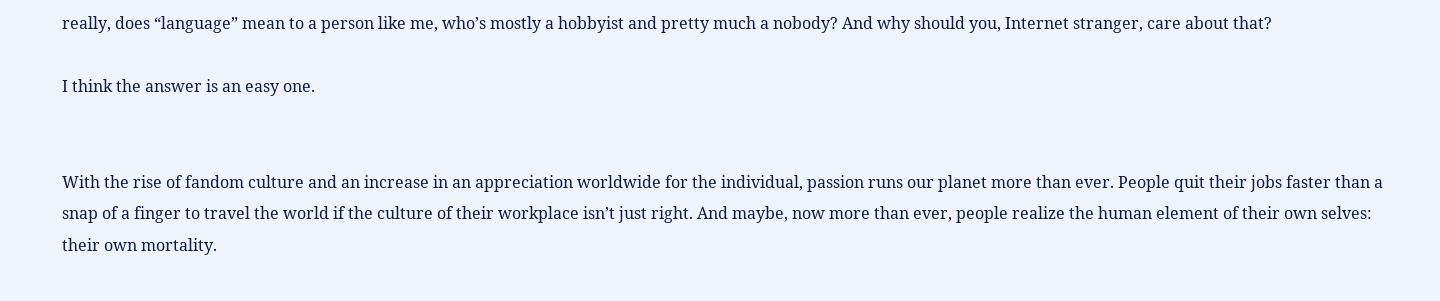really, does “language” mean to a person like me, who’s mostly a hobbyist and pretty much a nobody? And why should you, Internet stranger, care about that?

I think the answer is an easy one.


With the rise of fandom culture and an increase in an appreciation worldwide for the individual, passion runs our planet more than ever. People quit their jobs faster than a snap of a finger to travel the world if the culture of their workplace isn’t just right. And maybe, now more than ever, people realize the human element of their own selves: their own mortality.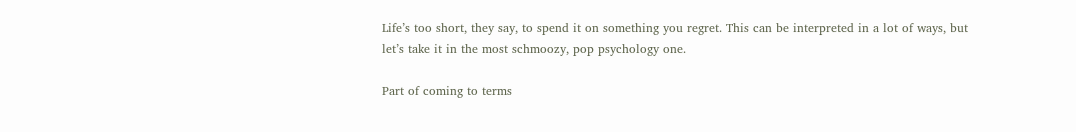Life’s too short, they say, to spend it on something you regret. This can be interpreted in a lot of ways, but let’s take it in the most schmoozy, pop psychology one.

Part of coming to terms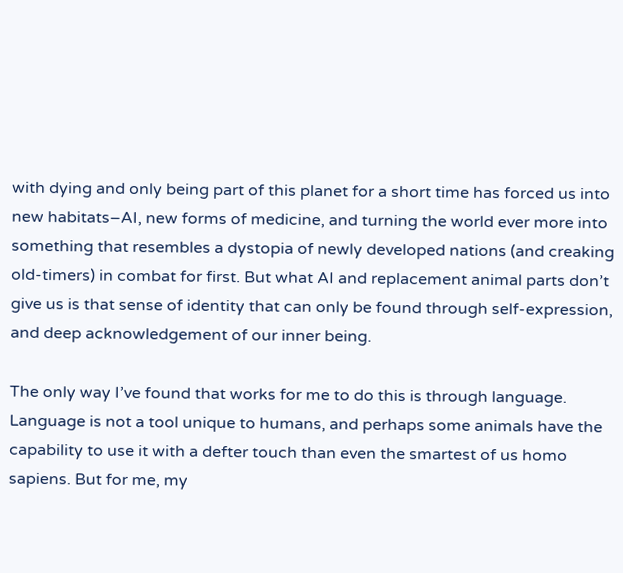with dying and only being part of this planet for a short time has forced us into new habitats–AI, new forms of medicine, and turning the world ever more into something that resembles a dystopia of newly developed nations (and creaking old-timers) in combat for first. But what AI and replacement animal parts don’t give us is that sense of identity that can only be found through self-expression, and deep acknowledgement of our inner being.

The only way I’ve found that works for me to do this is through language. Language is not a tool unique to humans, and perhaps some animals have the capability to use it with a defter touch than even the smartest of us homo sapiens. But for me, my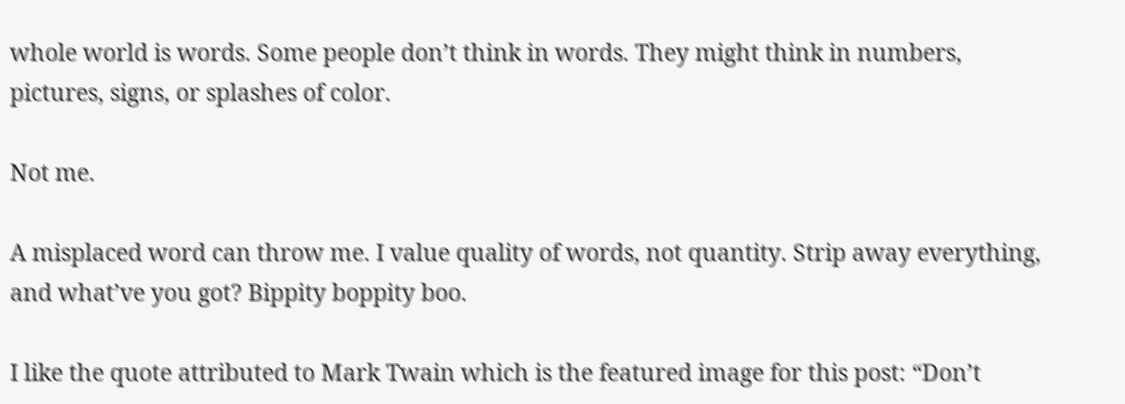whole world is words. Some people don’t think in words. They might think in numbers, pictures, signs, or splashes of color.

Not me.

A misplaced word can throw me. I value quality of words, not quantity. Strip away everything, and what’ve you got? Bippity boppity boo.

I like the quote attributed to Mark Twain which is the featured image for this post: “Don’t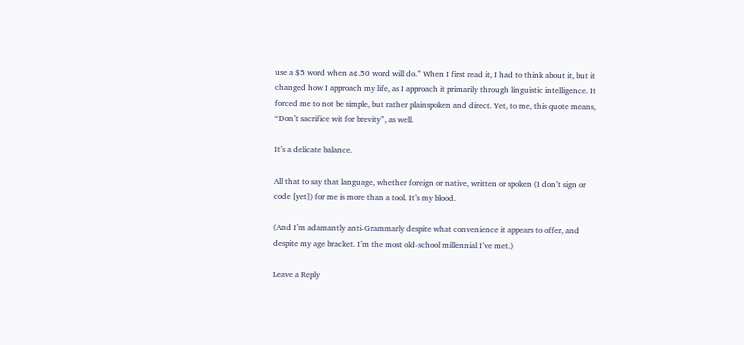use a $5 word when a¢.50 word will do.” When I first read it, I had to think about it, but it changed how I approach my life, as I approach it primarily through linguistic intelligence. It forced me to not be simple, but rather plainspoken and direct. Yet, to me, this quote means, “Don’t sacrifice wit for brevity”, as well.

It’s a delicate balance.

All that to say that language, whether foreign or native, written or spoken (I don’t sign or code [yet]) for me is more than a tool. It’s my blood.

(And I’m adamantly anti-Grammarly despite what convenience it appears to offer, and despite my age bracket. I’m the most old-school millennial I’ve met.)

Leave a Reply